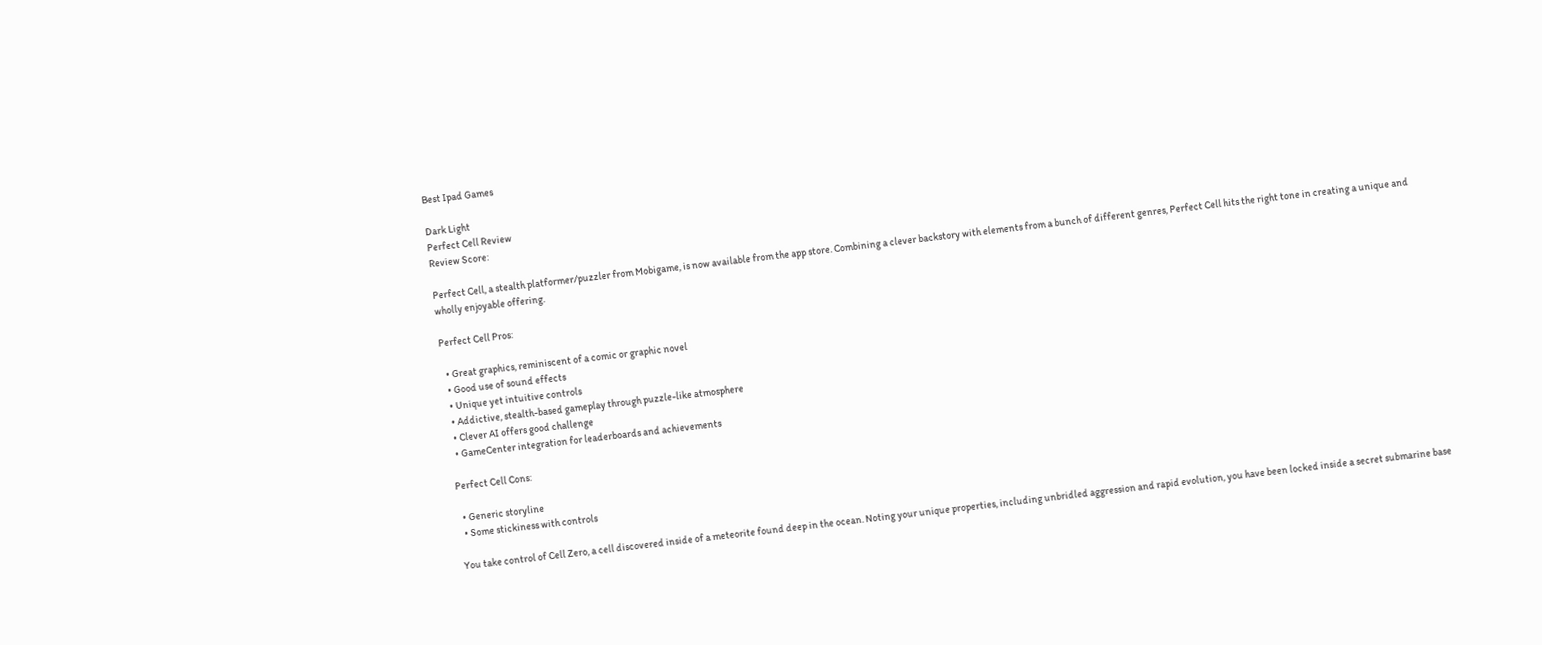Best Ipad Games

Dark Light
Perfect Cell Review
Review Score:

Perfect Cell, a stealth platformer/puzzler from Mobigame, is now available from the app store. Combining a clever backstory with elements from a bunch of different genres, Perfect Cell hits the right tone in creating a unique and wholly enjoyable offering.

Perfect Cell Pros:

  • Great graphics, reminiscent of a comic or graphic novel
  • Good use of sound effects
  • Unique yet intuitive controls
  • Addictive, stealth-based gameplay through puzzle-like atmosphere
  • Clever AI offers good challenge
  • GameCenter integration for leaderboards and achievements

Perfect Cell Cons:

  • Generic storyline
  • Some stickiness with controls

You take control of Cell Zero, a cell discovered inside of a meteorite found deep in the ocean. Noting your unique properties, including unbridled aggression and rapid evolution, you have been locked inside a secret submarine base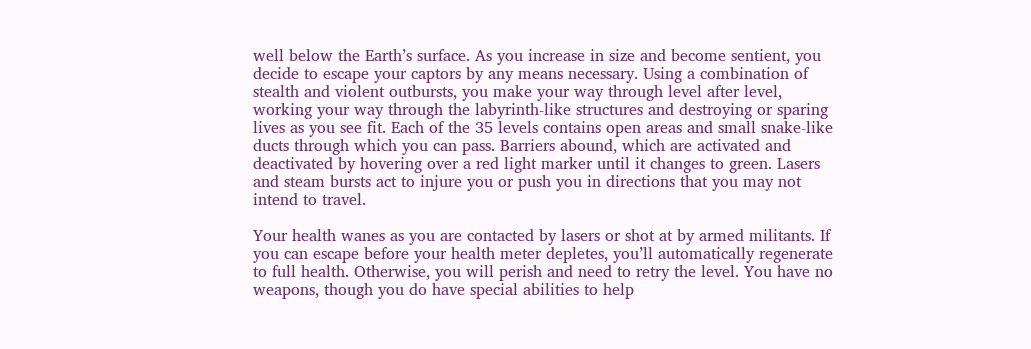well below the Earth’s surface. As you increase in size and become sentient, you decide to escape your captors by any means necessary. Using a combination of stealth and violent outbursts, you make your way through level after level, working your way through the labyrinth-like structures and destroying or sparing lives as you see fit. Each of the 35 levels contains open areas and small snake-like ducts through which you can pass. Barriers abound, which are activated and deactivated by hovering over a red light marker until it changes to green. Lasers and steam bursts act to injure you or push you in directions that you may not intend to travel.

Your health wanes as you are contacted by lasers or shot at by armed militants. If you can escape before your health meter depletes, you’ll automatically regenerate to full health. Otherwise, you will perish and need to retry the level. You have no weapons, though you do have special abilities to help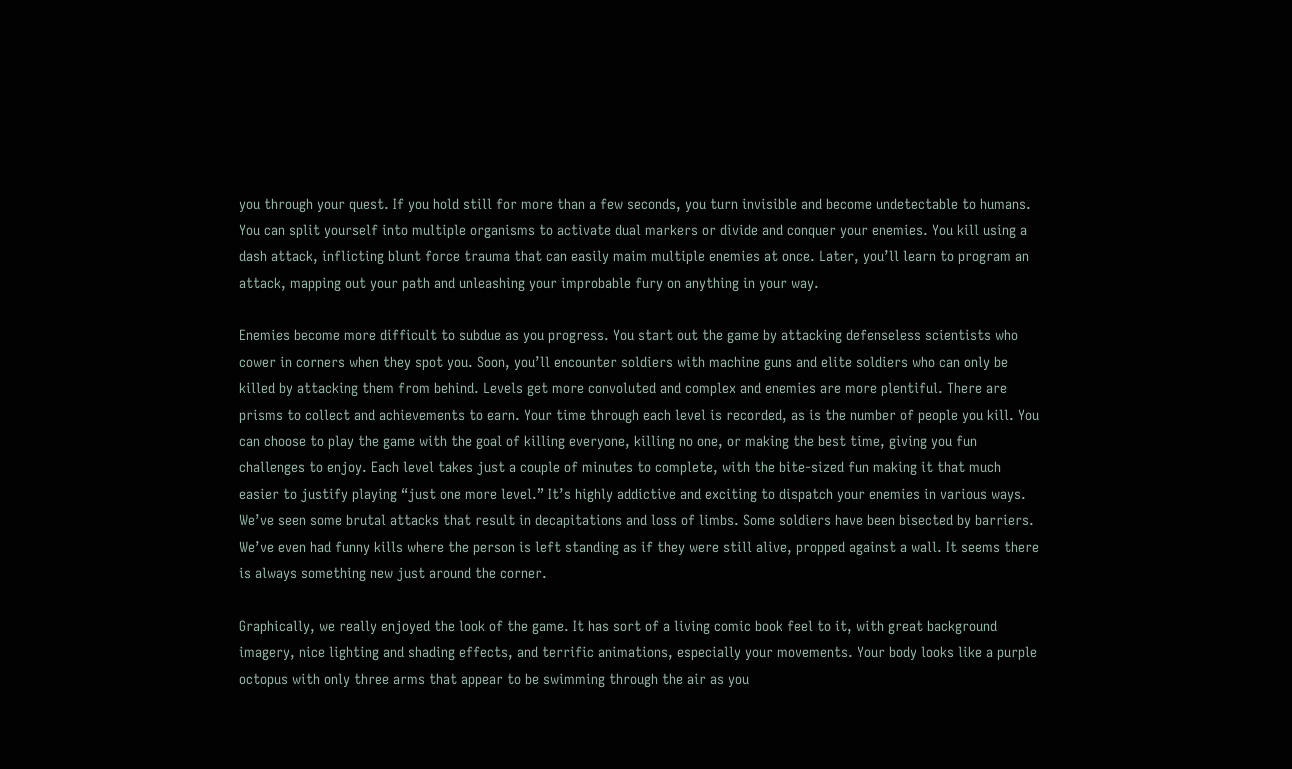you through your quest. If you hold still for more than a few seconds, you turn invisible and become undetectable to humans. You can split yourself into multiple organisms to activate dual markers or divide and conquer your enemies. You kill using a dash attack, inflicting blunt force trauma that can easily maim multiple enemies at once. Later, you’ll learn to program an attack, mapping out your path and unleashing your improbable fury on anything in your way.

Enemies become more difficult to subdue as you progress. You start out the game by attacking defenseless scientists who cower in corners when they spot you. Soon, you’ll encounter soldiers with machine guns and elite soldiers who can only be killed by attacking them from behind. Levels get more convoluted and complex and enemies are more plentiful. There are prisms to collect and achievements to earn. Your time through each level is recorded, as is the number of people you kill. You can choose to play the game with the goal of killing everyone, killing no one, or making the best time, giving you fun challenges to enjoy. Each level takes just a couple of minutes to complete, with the bite-sized fun making it that much easier to justify playing “just one more level.” It’s highly addictive and exciting to dispatch your enemies in various ways. We’ve seen some brutal attacks that result in decapitations and loss of limbs. Some soldiers have been bisected by barriers. We’ve even had funny kills where the person is left standing as if they were still alive, propped against a wall. It seems there is always something new just around the corner.

Graphically, we really enjoyed the look of the game. It has sort of a living comic book feel to it, with great background imagery, nice lighting and shading effects, and terrific animations, especially your movements. Your body looks like a purple octopus with only three arms that appear to be swimming through the air as you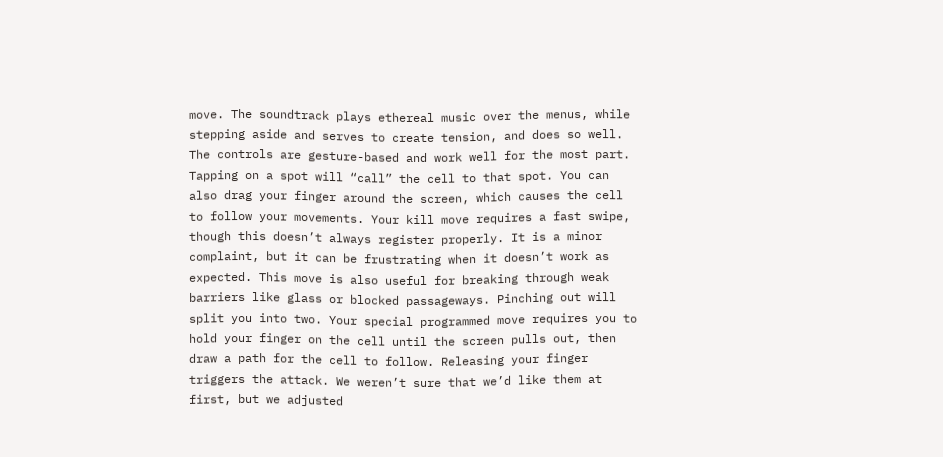move. The soundtrack plays ethereal music over the menus, while stepping aside and serves to create tension, and does so well. The controls are gesture-based and work well for the most part. Tapping on a spot will “call” the cell to that spot. You can also drag your finger around the screen, which causes the cell to follow your movements. Your kill move requires a fast swipe, though this doesn’t always register properly. It is a minor complaint, but it can be frustrating when it doesn’t work as expected. This move is also useful for breaking through weak barriers like glass or blocked passageways. Pinching out will split you into two. Your special programmed move requires you to hold your finger on the cell until the screen pulls out, then draw a path for the cell to follow. Releasing your finger triggers the attack. We weren’t sure that we’d like them at first, but we adjusted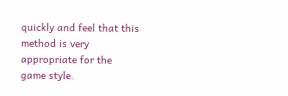quickly and feel that this method is very appropriate for the game style.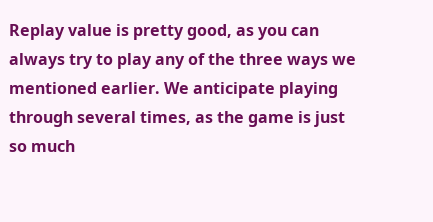Replay value is pretty good, as you can always try to play any of the three ways we mentioned earlier. We anticipate playing through several times, as the game is just so much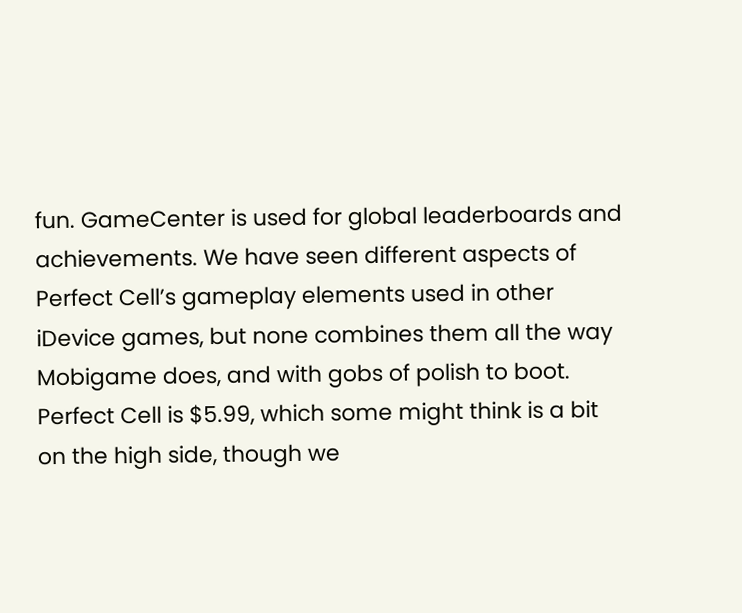fun. GameCenter is used for global leaderboards and achievements. We have seen different aspects of Perfect Cell’s gameplay elements used in other iDevice games, but none combines them all the way Mobigame does, and with gobs of polish to boot. Perfect Cell is $5.99, which some might think is a bit on the high side, though we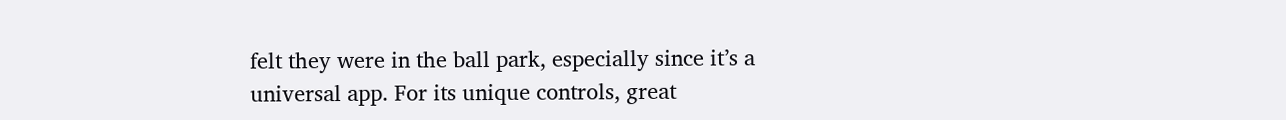felt they were in the ball park, especially since it’s a universal app. For its unique controls, great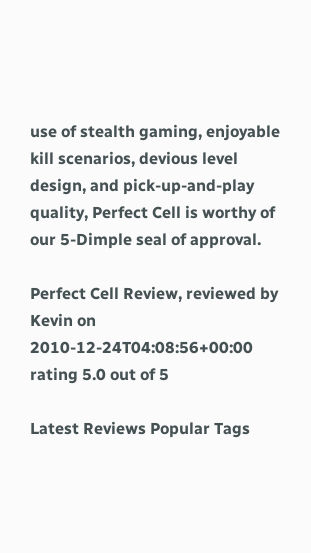use of stealth gaming, enjoyable kill scenarios, devious level design, and pick-up-and-play quality, Perfect Cell is worthy of our 5-Dimple seal of approval.

Perfect Cell Review, reviewed by Kevin on 2010-12-24T04:08:56+00:00 rating 5.0 out of 5

Latest Reviews Popular Tags